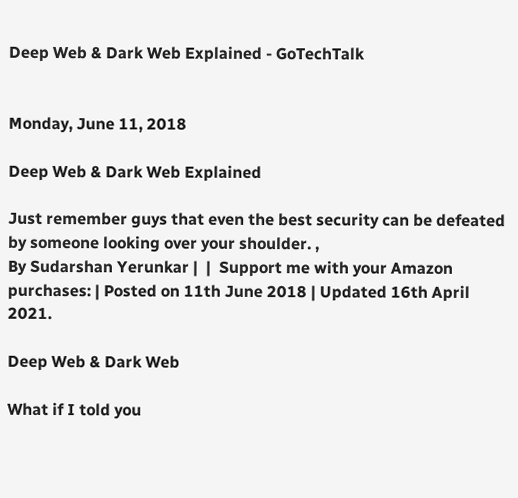Deep Web & Dark Web Explained - GoTechTalk


Monday, June 11, 2018

Deep Web & Dark Web Explained

Just remember guys that even the best security can be defeated by someone looking over your shoulder. ,
By Sudarshan Yerunkar |  |  Support me with your Amazon purchases: | Posted on 11th June 2018 | Updated 16th April 2021.

Deep Web & Dark Web

What if I told you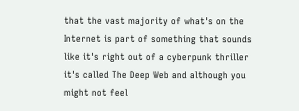that the vast majority of what's on the Internet is part of something that sounds like it's right out of a cyberpunk thriller it's called The Deep Web and although you might not feel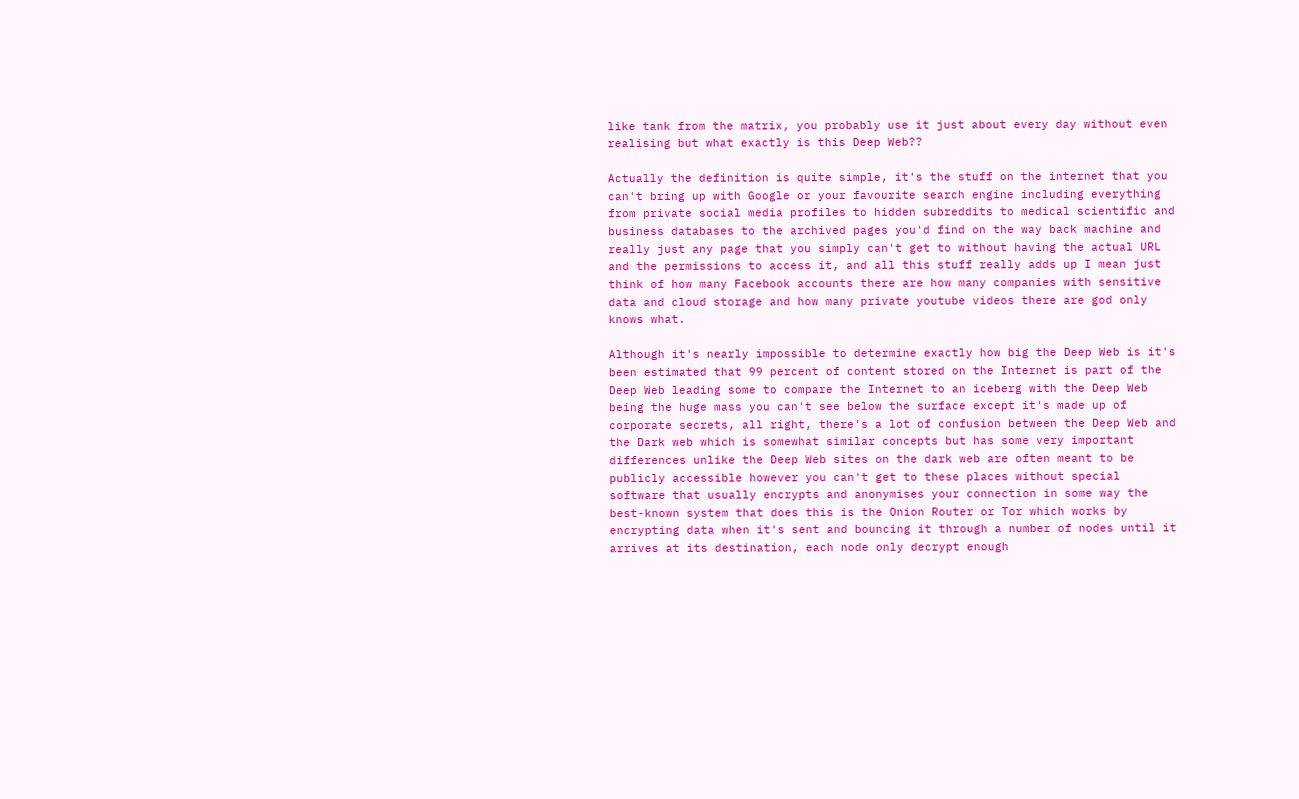like tank from the matrix, you probably use it just about every day without even realising but what exactly is this Deep Web??

Actually the definition is quite simple, it's the stuff on the internet that you can't bring up with Google or your favourite search engine including everything from private social media profiles to hidden subreddits to medical scientific and business databases to the archived pages you'd find on the way back machine and really just any page that you simply can't get to without having the actual URL and the permissions to access it, and all this stuff really adds up I mean just think of how many Facebook accounts there are how many companies with sensitive data and cloud storage and how many private youtube videos there are god only knows what.

Although it's nearly impossible to determine exactly how big the Deep Web is it's been estimated that 99 percent of content stored on the Internet is part of the Deep Web leading some to compare the Internet to an iceberg with the Deep Web being the huge mass you can't see below the surface except it's made up of corporate secrets, all right, there's a lot of confusion between the Deep Web and the Dark web which is somewhat similar concepts but has some very important differences unlike the Deep Web sites on the dark web are often meant to be publicly accessible however you can't get to these places without special software that usually encrypts and anonymises your connection in some way the best-known system that does this is the Onion Router or Tor which works by encrypting data when it's sent and bouncing it through a number of nodes until it arrives at its destination, each node only decrypt enough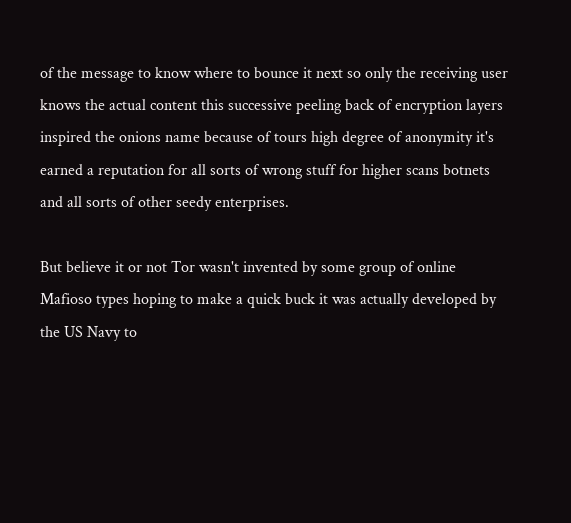of the message to know where to bounce it next so only the receiving user knows the actual content this successive peeling back of encryption layers inspired the onions name because of tours high degree of anonymity it's earned a reputation for all sorts of wrong stuff for higher scans botnets and all sorts of other seedy enterprises.

But believe it or not Tor wasn't invented by some group of online Mafioso types hoping to make a quick buck it was actually developed by the US Navy to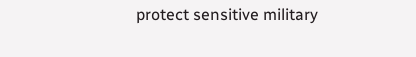protect sensitive military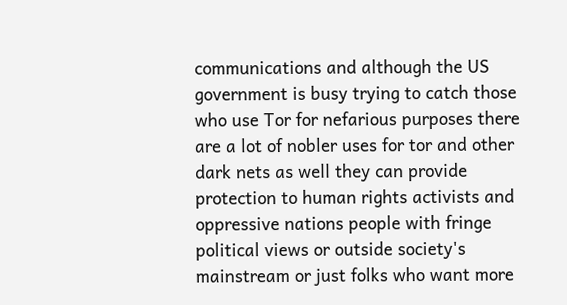communications and although the US government is busy trying to catch those who use Tor for nefarious purposes there are a lot of nobler uses for tor and other dark nets as well they can provide protection to human rights activists and oppressive nations people with fringe political views or outside society's mainstream or just folks who want more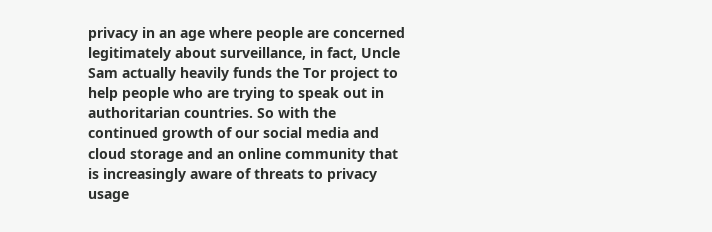privacy in an age where people are concerned legitimately about surveillance, in fact, Uncle Sam actually heavily funds the Tor project to help people who are trying to speak out in authoritarian countries. So with the continued growth of our social media and cloud storage and an online community that is increasingly aware of threats to privacy usage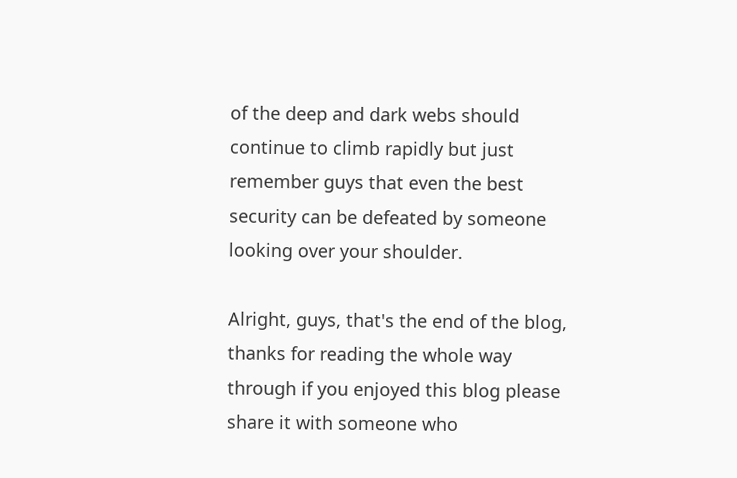of the deep and dark webs should continue to climb rapidly but just remember guys that even the best security can be defeated by someone looking over your shoulder.

Alright, guys, that's the end of the blog, thanks for reading the whole way through if you enjoyed this blog please share it with someone who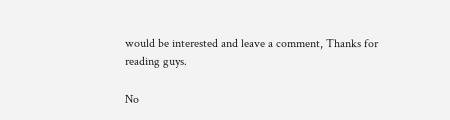would be interested and leave a comment, Thanks for reading guys.

No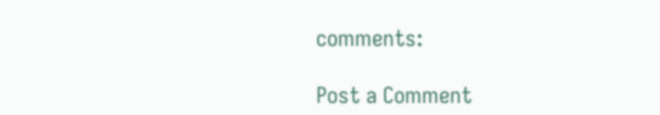comments:

Post a Comment